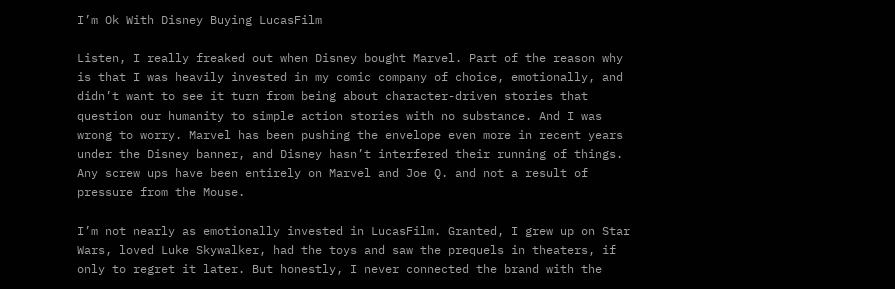I’m Ok With Disney Buying LucasFilm

Listen, I really freaked out when Disney bought Marvel. Part of the reason why is that I was heavily invested in my comic company of choice, emotionally, and didn’t want to see it turn from being about character-driven stories that question our humanity to simple action stories with no substance. And I was wrong to worry. Marvel has been pushing the envelope even more in recent years under the Disney banner, and Disney hasn’t interfered their running of things. Any screw ups have been entirely on Marvel and Joe Q. and not a result of pressure from the Mouse.

I’m not nearly as emotionally invested in LucasFilm. Granted, I grew up on Star Wars, loved Luke Skywalker, had the toys and saw the prequels in theaters, if only to regret it later. But honestly, I never connected the brand with the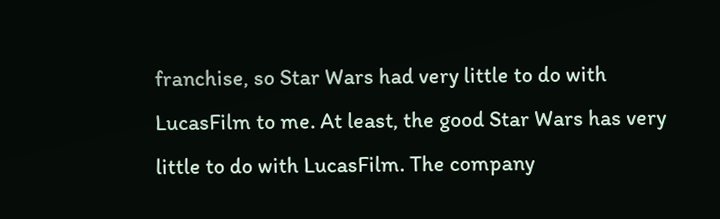franchise, so Star Wars had very little to do with LucasFilm to me. At least, the good Star Wars has very little to do with LucasFilm. The company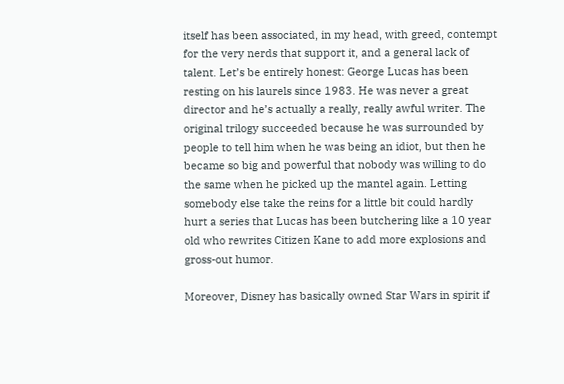itself has been associated, in my head, with greed, contempt for the very nerds that support it, and a general lack of talent. Let’s be entirely honest: George Lucas has been resting on his laurels since 1983. He was never a great director and he’s actually a really, really awful writer. The original trilogy succeeded because he was surrounded by people to tell him when he was being an idiot, but then he became so big and powerful that nobody was willing to do the same when he picked up the mantel again. Letting somebody else take the reins for a little bit could hardly hurt a series that Lucas has been butchering like a 10 year old who rewrites Citizen Kane to add more explosions and gross-out humor.

Moreover, Disney has basically owned Star Wars in spirit if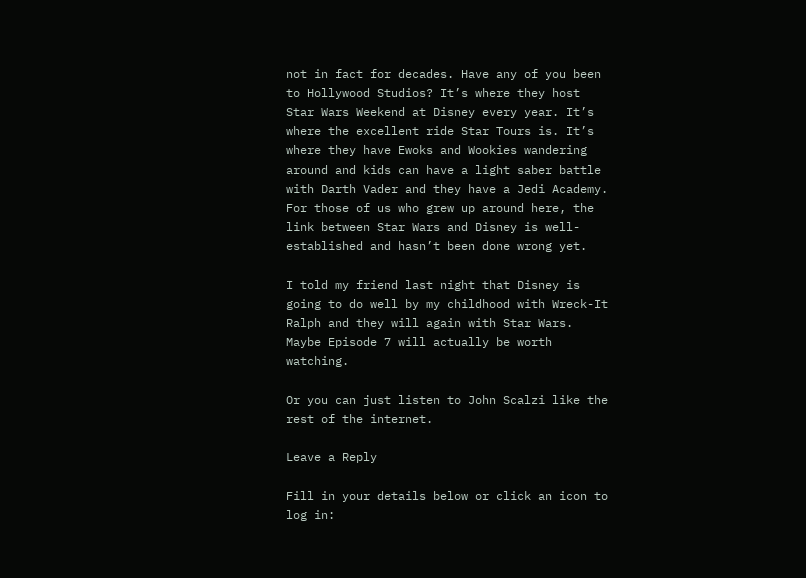not in fact for decades. Have any of you been to Hollywood Studios? It’s where they host Star Wars Weekend at Disney every year. It’s where the excellent ride Star Tours is. It’s where they have Ewoks and Wookies wandering around and kids can have a light saber battle with Darth Vader and they have a Jedi Academy. For those of us who grew up around here, the link between Star Wars and Disney is well-established and hasn’t been done wrong yet.

I told my friend last night that Disney is going to do well by my childhood with Wreck-It Ralph and they will again with Star Wars. Maybe Episode 7 will actually be worth watching.

Or you can just listen to John Scalzi like the rest of the internet.

Leave a Reply

Fill in your details below or click an icon to log in: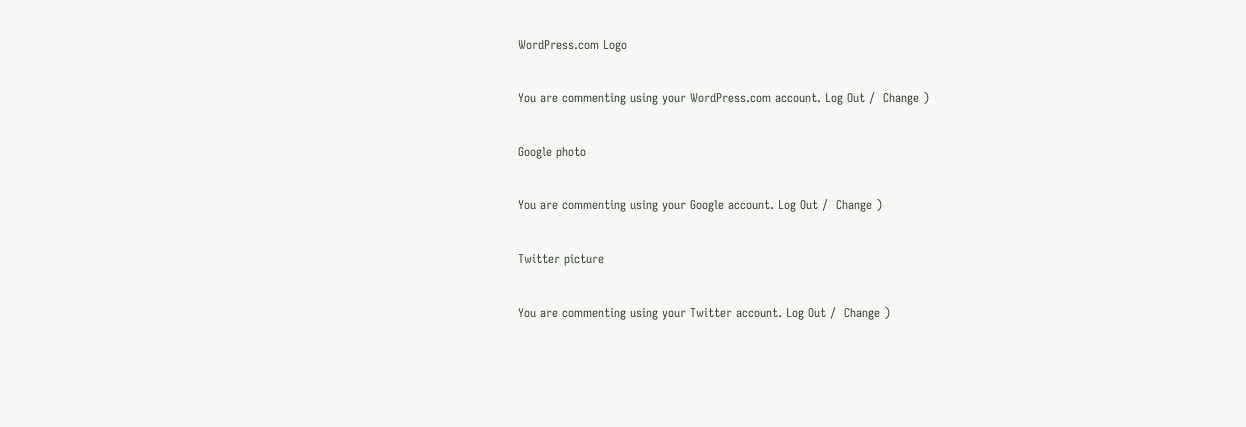WordPress.com Logo

You are commenting using your WordPress.com account. Log Out /  Change )

Google photo

You are commenting using your Google account. Log Out /  Change )

Twitter picture

You are commenting using your Twitter account. Log Out /  Change )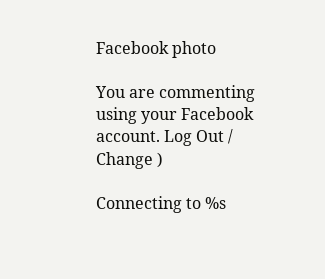Facebook photo

You are commenting using your Facebook account. Log Out /  Change )

Connecting to %s